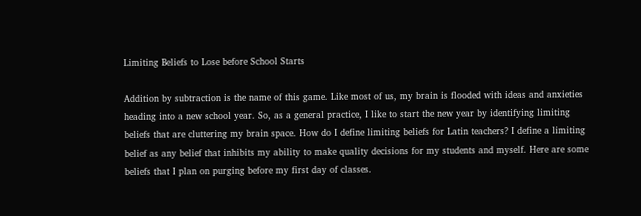Limiting Beliefs to Lose before School Starts

Addition by subtraction is the name of this game. Like most of us, my brain is flooded with ideas and anxieties heading into a new school year. So, as a general practice, I like to start the new year by identifying limiting beliefs that are cluttering my brain space. How do I define limiting beliefs for Latin teachers? I define a limiting belief as any belief that inhibits my ability to make quality decisions for my students and myself. Here are some beliefs that I plan on purging before my first day of classes.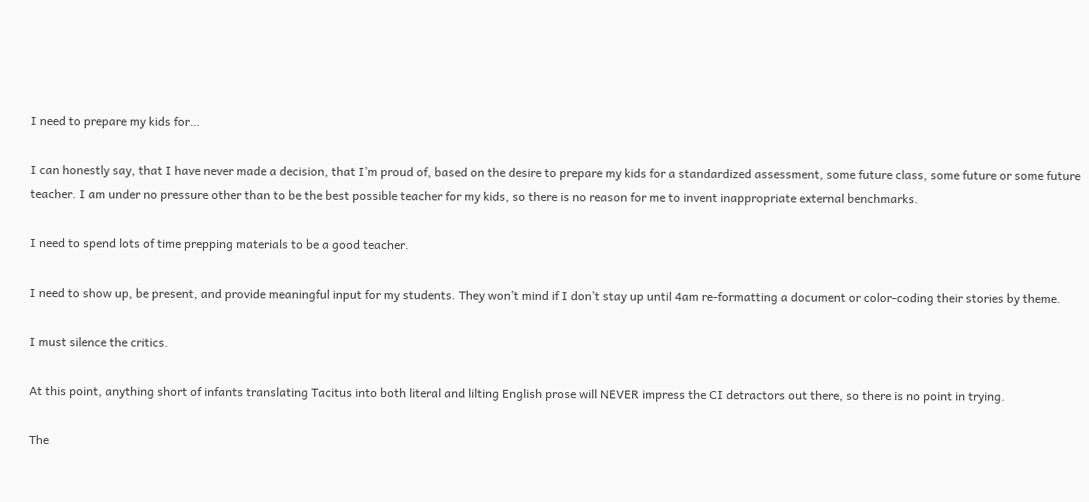I need to prepare my kids for…

I can honestly say, that I have never made a decision, that I’m proud of, based on the desire to prepare my kids for a standardized assessment, some future class, some future or some future teacher. I am under no pressure other than to be the best possible teacher for my kids, so there is no reason for me to invent inappropriate external benchmarks.

I need to spend lots of time prepping materials to be a good teacher.

I need to show up, be present, and provide meaningful input for my students. They won’t mind if I don’t stay up until 4am re-formatting a document or color-coding their stories by theme.

I must silence the critics.

At this point, anything short of infants translating Tacitus into both literal and lilting English prose will NEVER impress the CI detractors out there, so there is no point in trying.

The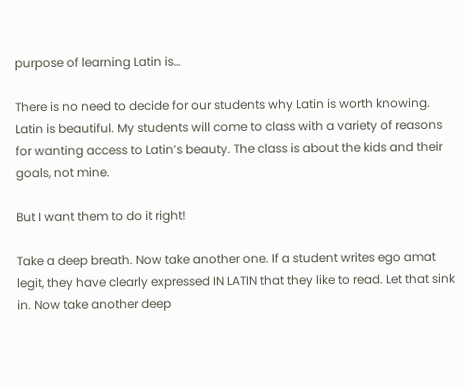purpose of learning Latin is…

There is no need to decide for our students why Latin is worth knowing. Latin is beautiful. My students will come to class with a variety of reasons for wanting access to Latin’s beauty. The class is about the kids and their goals, not mine.

But I want them to do it right!

Take a deep breath. Now take another one. If a student writes ego amat legit, they have clearly expressed IN LATIN that they like to read. Let that sink in. Now take another deep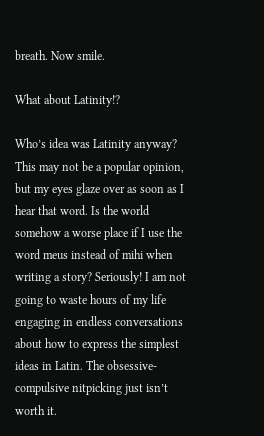breath. Now smile.

What about Latinity!?

Who’s idea was Latinity anyway? This may not be a popular opinion, but my eyes glaze over as soon as I hear that word. Is the world somehow a worse place if I use the word meus instead of mihi when writing a story? Seriously! I am not going to waste hours of my life engaging in endless conversations about how to express the simplest ideas in Latin. The obsessive-compulsive nitpicking just isn’t worth it.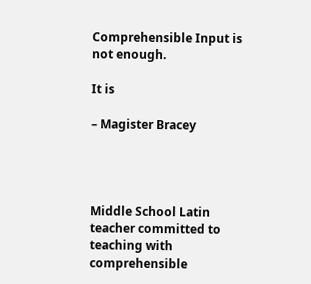Comprehensible Input is not enough.

It is

– Magister Bracey




Middle School Latin teacher committed to teaching with comprehensible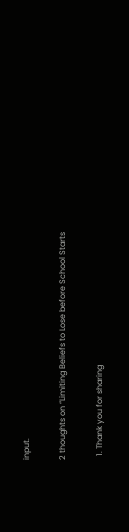input.

2 thoughts on “Limiting Beliefs to Lose before School Starts

  1. Thank you for sharing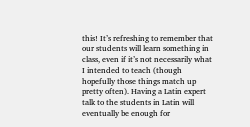this! It’s refreshing to remember that our students will learn something in class, even if it’s not necessarily what I intended to teach (though hopefully those things match up pretty often). Having a Latin expert talk to the students in Latin will eventually be enough for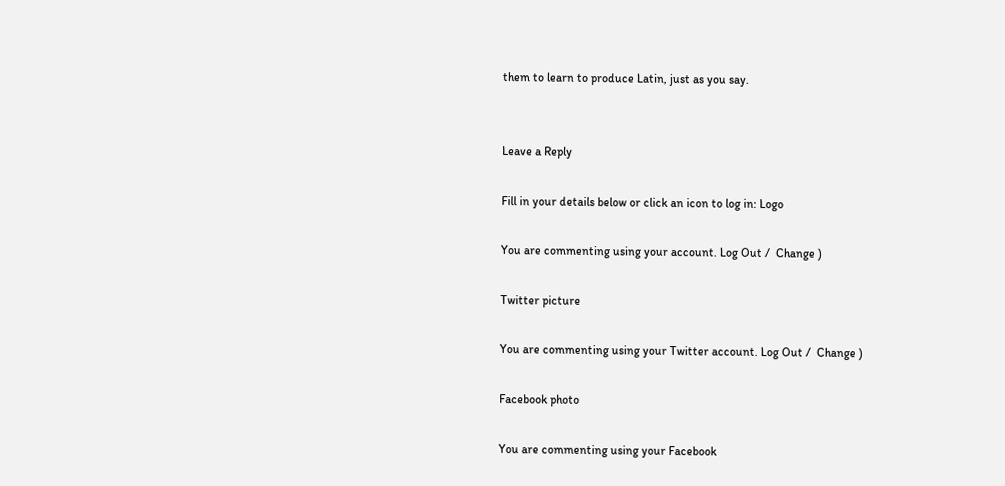them to learn to produce Latin, just as you say.


Leave a Reply

Fill in your details below or click an icon to log in: Logo

You are commenting using your account. Log Out /  Change )

Twitter picture

You are commenting using your Twitter account. Log Out /  Change )

Facebook photo

You are commenting using your Facebook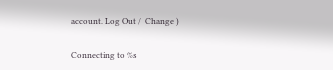account. Log Out /  Change )

Connecting to %s